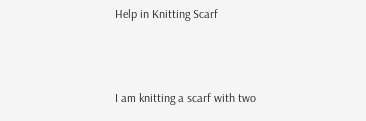Help in Knitting Scarf



I am knitting a scarf with two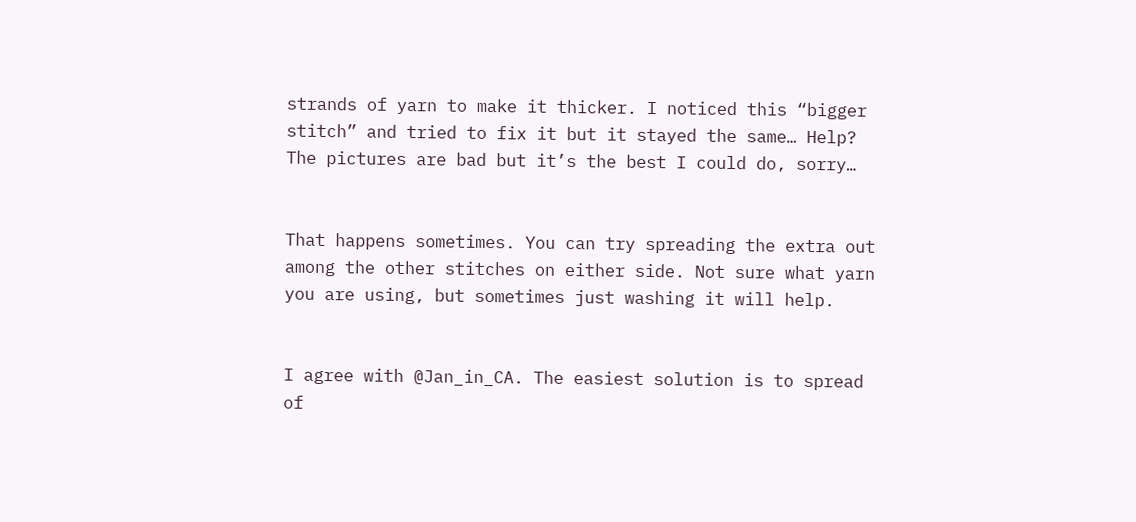strands of yarn to make it thicker. I noticed this “bigger stitch” and tried to fix it but it stayed the same… Help? The pictures are bad but it’s the best I could do, sorry…


That happens sometimes. You can try spreading the extra out among the other stitches on either side. Not sure what yarn you are using, but sometimes just washing it will help.


I agree with @Jan_in_CA. The easiest solution is to spread of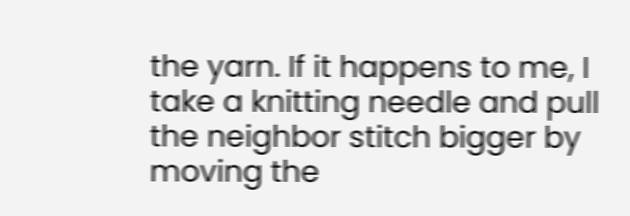the yarn. If it happens to me, I take a knitting needle and pull the neighbor stitch bigger by moving the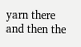yarn there and then the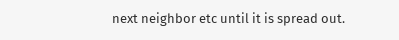next neighbor etc until it is spread out.